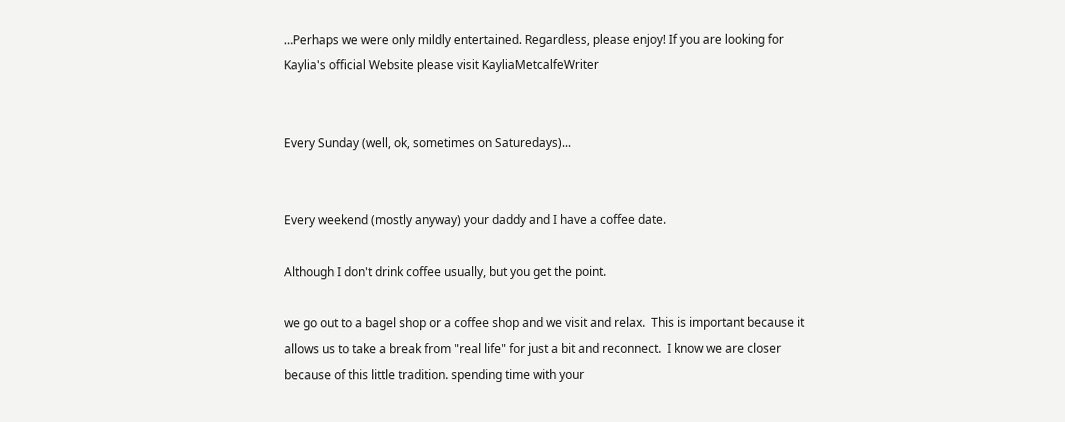…Perhaps we were only mildly entertained. Regardless, please enjoy! If you are looking for Kaylia's official Website please visit KayliaMetcalfeWriter


Every Sunday (well, ok, sometimes on Saturedays)...


Every weekend (mostly anyway) your daddy and I have a coffee date.

Although I don't drink coffee usually, but you get the point.

we go out to a bagel shop or a coffee shop and we visit and relax.  This is important because it allows us to take a break from "real life" for just a bit and reconnect.  I know we are closer because of this little tradition. spending time with your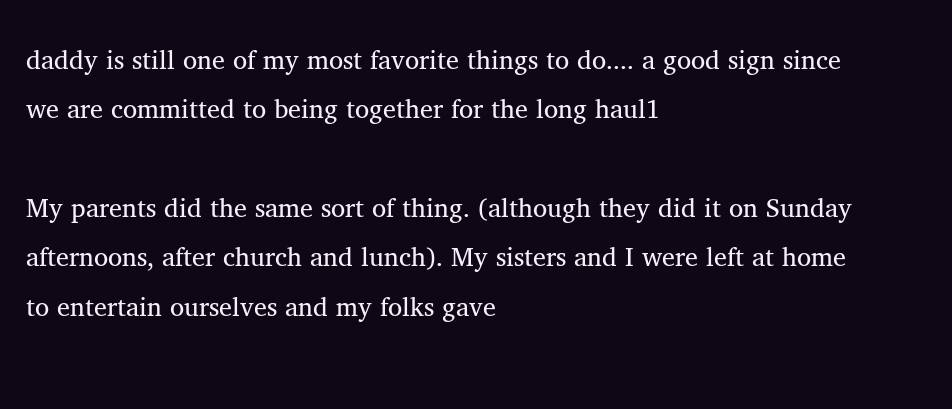daddy is still one of my most favorite things to do.... a good sign since we are committed to being together for the long haul1

My parents did the same sort of thing. (although they did it on Sunday afternoons, after church and lunch). My sisters and I were left at home to entertain ourselves and my folks gave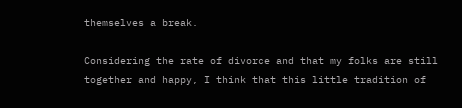themselves a break.

Considering the rate of divorce and that my folks are still together and happy, I think that this little tradition of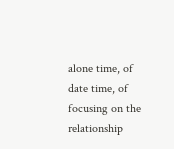alone time, of date time, of focusing on the relationship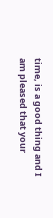time, is a good thing and I am pleased that your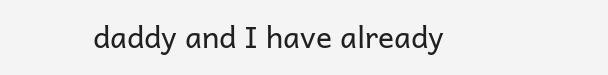daddy and I have already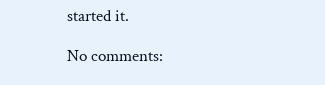started it.

No comments: